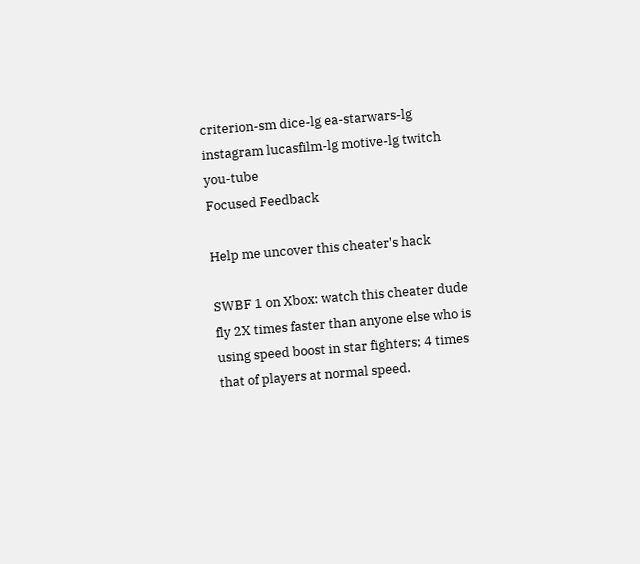criterion-sm dice-lg ea-starwars-lg instagram lucasfilm-lg motive-lg twitch you-tube
Focused Feedback

Help me uncover this cheater's hack

SWBF 1 on Xbox: watch this cheater dude fly 2X times faster than anyone else who is using speed boost in star fighters; 4 times that of players at normal speed.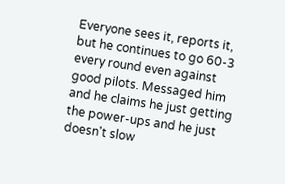Everyone sees it, reports it, but he continues to go 60-3 every round even against good pilots. Messaged him and he claims he just getting the power-ups and he just doesn't slow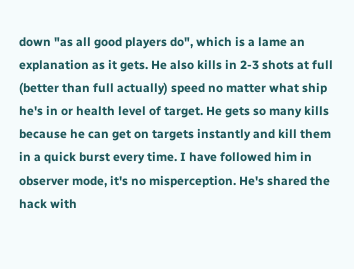down "as all good players do", which is a lame an explanation as it gets. He also kills in 2-3 shots at full (better than full actually) speed no matter what ship he's in or health level of target. He gets so many kills because he can get on targets instantly and kill them in a quick burst every time. I have followed him in observer mode, it's no misperception. He's shared the hack with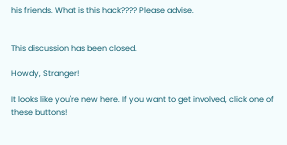his friends. What is this hack???? Please advise.


This discussion has been closed.

Howdy, Stranger!

It looks like you're new here. If you want to get involved, click one of these buttons!